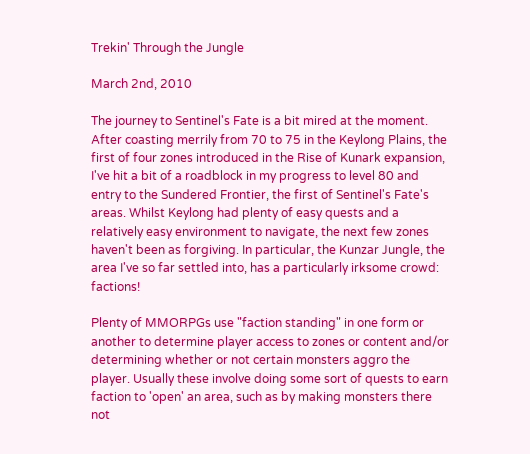Trekin' Through the Jungle

March 2nd, 2010

The journey to Sentinel's Fate is a bit mired at the moment. After coasting merrily from 70 to 75 in the Keylong Plains, the first of four zones introduced in the Rise of Kunark expansion, I've hit a bit of a roadblock in my progress to level 80 and entry to the Sundered Frontier, the first of Sentinel's Fate's areas. Whilst Keylong had plenty of easy quests and a relatively easy environment to navigate, the next few zones haven't been as forgiving. In particular, the Kunzar Jungle, the area I've so far settled into, has a particularly irksome crowd: factions!

Plenty of MMORPGs use "faction standing" in one form or another to determine player access to zones or content and/or determining whether or not certain monsters aggro the player. Usually these involve doing some sort of quests to earn faction to 'open' an area, such as by making monsters there not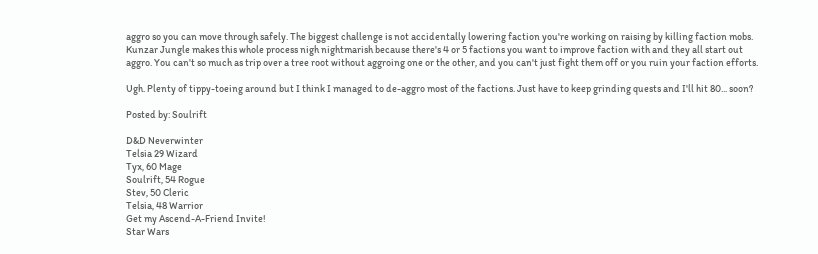aggro so you can move through safely. The biggest challenge is not accidentally lowering faction you're working on raising by killing faction mobs. Kunzar Jungle makes this whole process nigh nightmarish because there's 4 or 5 factions you want to improve faction with and they all start out aggro. You can't so much as trip over a tree root without aggroing one or the other, and you can't just fight them off or you ruin your faction efforts.

Ugh. Plenty of tippy-toeing around but I think I managed to de-aggro most of the factions. Just have to keep grinding quests and I'll hit 80... soon?

Posted by: Soulrift

D&D Neverwinter
Telsia 29 Wizard
Tyx, 60 Mage
Soulrift, 54 Rogue
Stev, 50 Cleric
Telsia, 48 Warrior
Get my Ascend-A-Friend Invite!
Star Wars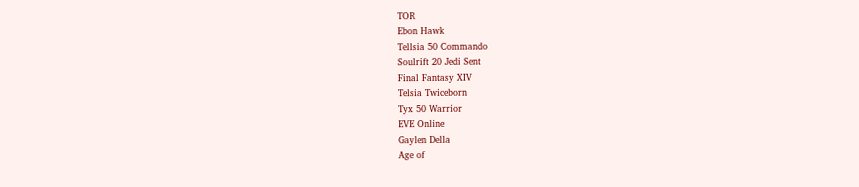TOR
Ebon Hawk
Tellsia 50 Commando
Soulrift 20 Jedi Sent
Final Fantasy XIV
Telsia Twiceborn
Tyx 50 Warrior
EVE Online
Gaylen Della
Age of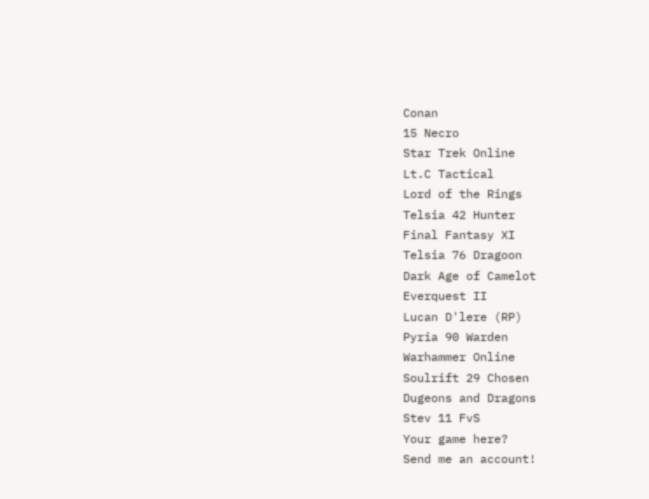Conan
15 Necro
Star Trek Online
Lt.C Tactical
Lord of the Rings
Telsia 42 Hunter
Final Fantasy XI
Telsia 76 Dragoon
Dark Age of Camelot
Everquest II
Lucan D'lere (RP)
Pyria 90 Warden
Warhammer Online
Soulrift 29 Chosen
Dugeons and Dragons
Stev 11 FvS
Your game here?
Send me an account!